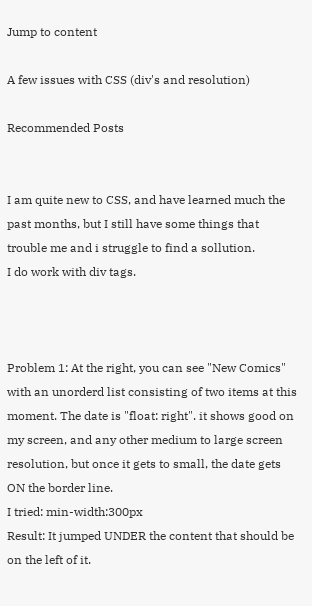Jump to content

A few issues with CSS (div's and resolution)

Recommended Posts


I am quite new to CSS, and have learned much the past months, but I still have some things that trouble me and i struggle to find a sollution.
I do work with div tags.



Problem 1: At the right, you can see "New Comics" with an unorderd list consisting of two items at this moment. The date is "float: right". it shows good on my screen, and any other medium to large screen resolution, but once it gets to small, the date gets ON the border line.
I tried: min-width:300px
Result: It jumped UNDER the content that should be on the left of it.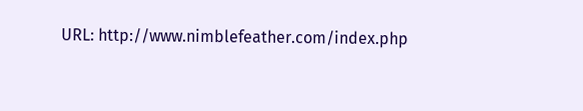URL: http://www.nimblefeather.com/index.php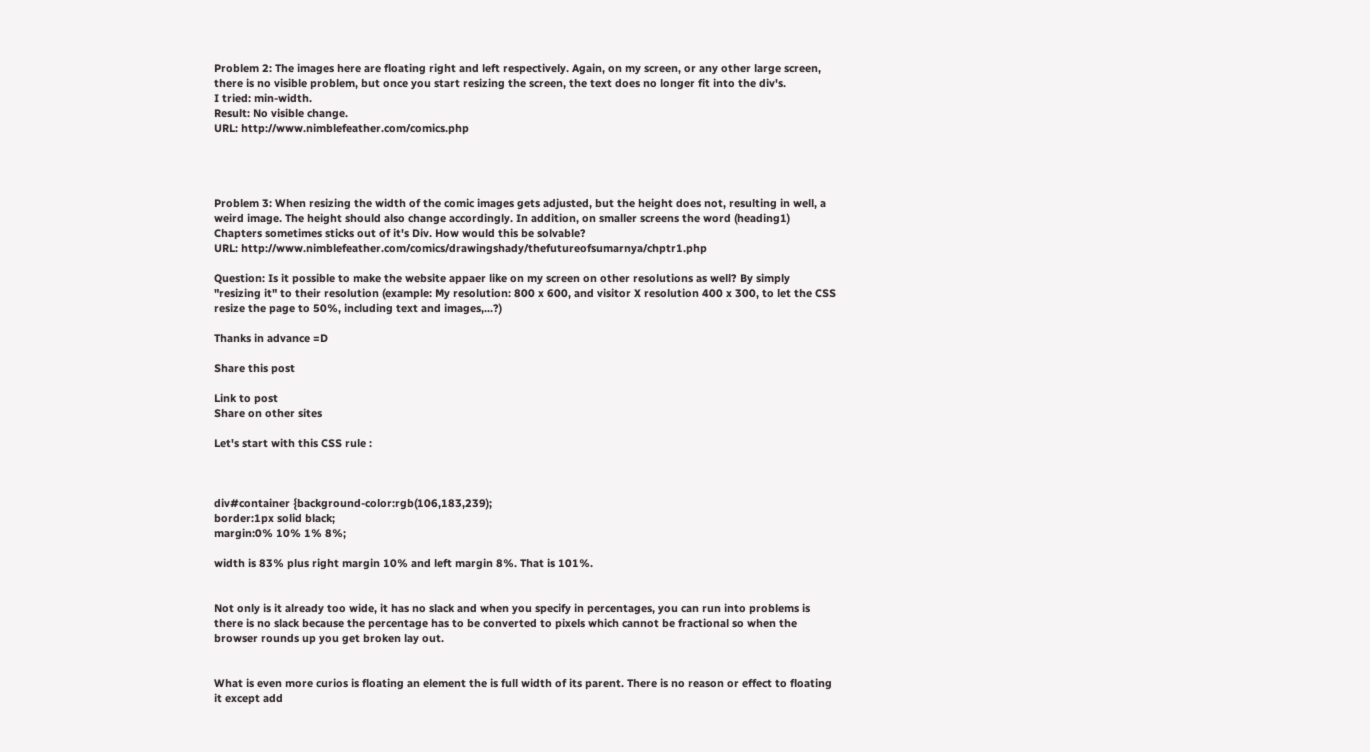Problem 2: The images here are floating right and left respectively. Again, on my screen, or any other large screen, there is no visible problem, but once you start resizing the screen, the text does no longer fit into the div's.
I tried: min-width.
Result: No visible change.
URL: http://www.nimblefeather.com/comics.php




Problem 3: When resizing the width of the comic images gets adjusted, but the height does not, resulting in well, a weird image. The height should also change accordingly. In addition, on smaller screens the word (heading1) Chapters sometimes sticks out of it's Div. How would this be solvable?
URL: http://www.nimblefeather.com/comics/drawingshady/thefutureofsumarnya/chptr1.php

Question: Is it possible to make the website appaer like on my screen on other resolutions as well? By simply "resizing it" to their resolution (example: My resolution: 800 x 600, and visitor X resolution 400 x 300, to let the CSS resize the page to 50%, including text and images,...?)

Thanks in advance =D

Share this post

Link to post
Share on other sites

Let's start with this CSS rule :



div#container {background-color:rgb(106,183,239);
border:1px solid black;
margin:0% 10% 1% 8%;

width is 83% plus right margin 10% and left margin 8%. That is 101%.


Not only is it already too wide, it has no slack and when you specify in percentages, you can run into problems is there is no slack because the percentage has to be converted to pixels which cannot be fractional so when the browser rounds up you get broken lay out.


What is even more curios is floating an element the is full width of its parent. There is no reason or effect to floating it except add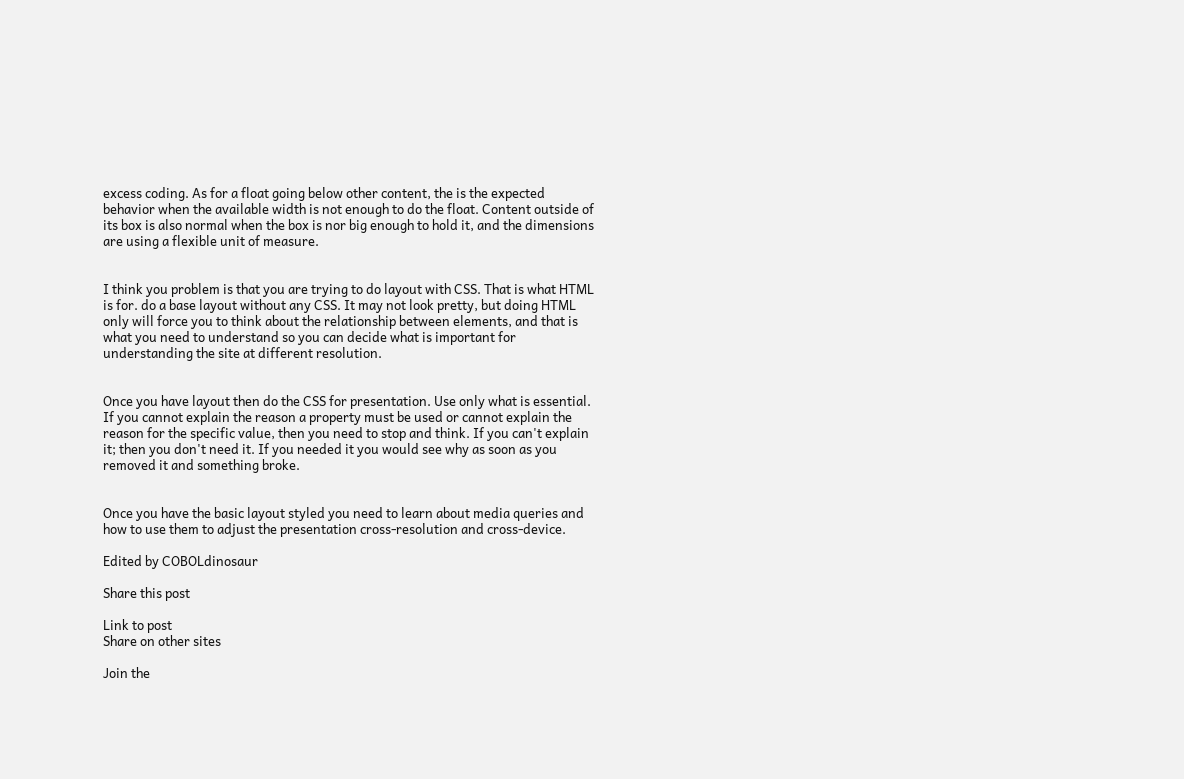excess coding. As for a float going below other content, the is the expected behavior when the available width is not enough to do the float. Content outside of its box is also normal when the box is nor big enough to hold it, and the dimensions are using a flexible unit of measure.


I think you problem is that you are trying to do layout with CSS. That is what HTML is for. do a base layout without any CSS. It may not look pretty, but doing HTML only will force you to think about the relationship between elements, and that is what you need to understand so you can decide what is important for understanding the site at different resolution.


Once you have layout then do the CSS for presentation. Use only what is essential. If you cannot explain the reason a property must be used or cannot explain the reason for the specific value, then you need to stop and think. If you can't explain it; then you don't need it. If you needed it you would see why as soon as you removed it and something broke.


Once you have the basic layout styled you need to learn about media queries and how to use them to adjust the presentation cross-resolution and cross-device.

Edited by COBOLdinosaur

Share this post

Link to post
Share on other sites

Join the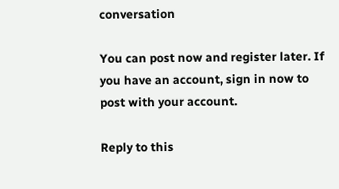conversation

You can post now and register later. If you have an account, sign in now to post with your account.

Reply to this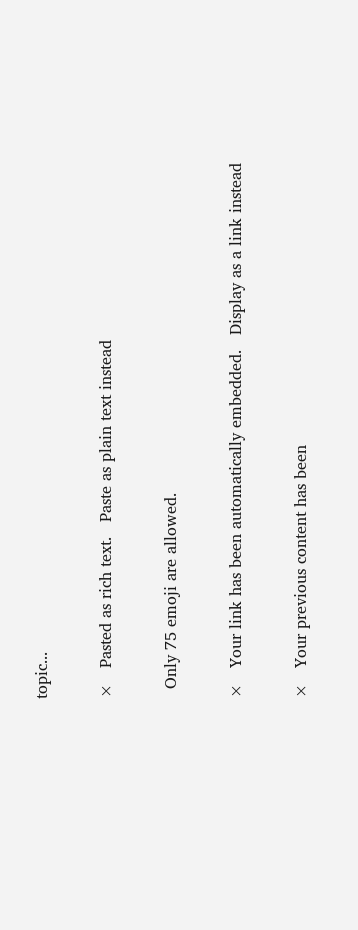topic...

×   Pasted as rich text.   Paste as plain text instead

  Only 75 emoji are allowed.

×   Your link has been automatically embedded.   Display as a link instead

×   Your previous content has been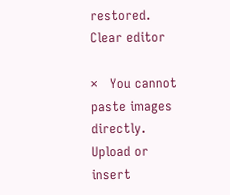restored.   Clear editor

×   You cannot paste images directly. Upload or insert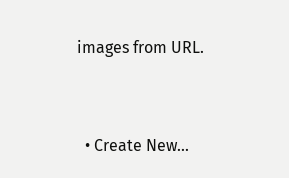images from URL.


  • Create New...